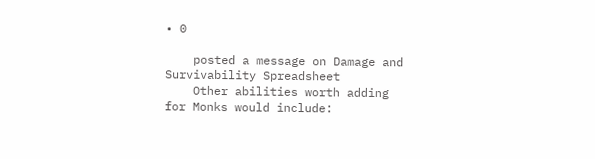• 0

    posted a message on Damage and Survivability Spreadsheet
    Other abilities worth adding for Monks would include: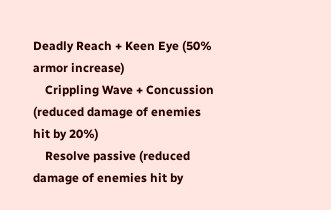Deadly Reach + Keen Eye (50% armor increase)
    Crippling Wave + Concussion (reduced damage of enemies hit by 20%)
    Resolve passive (reduced damage of enemies hit by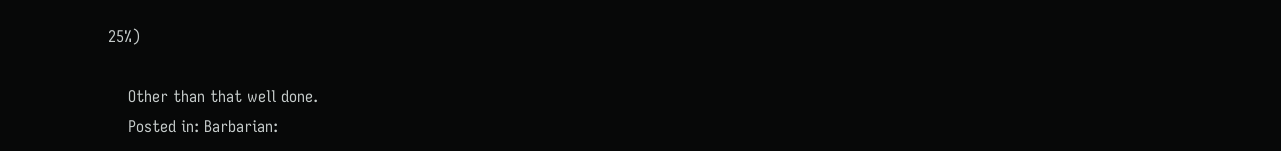25%)

    Other than that well done.
    Posted in: Barbarian: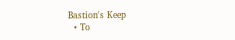Bastion's Keep
  • To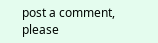post a comment, please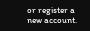or register a new account.